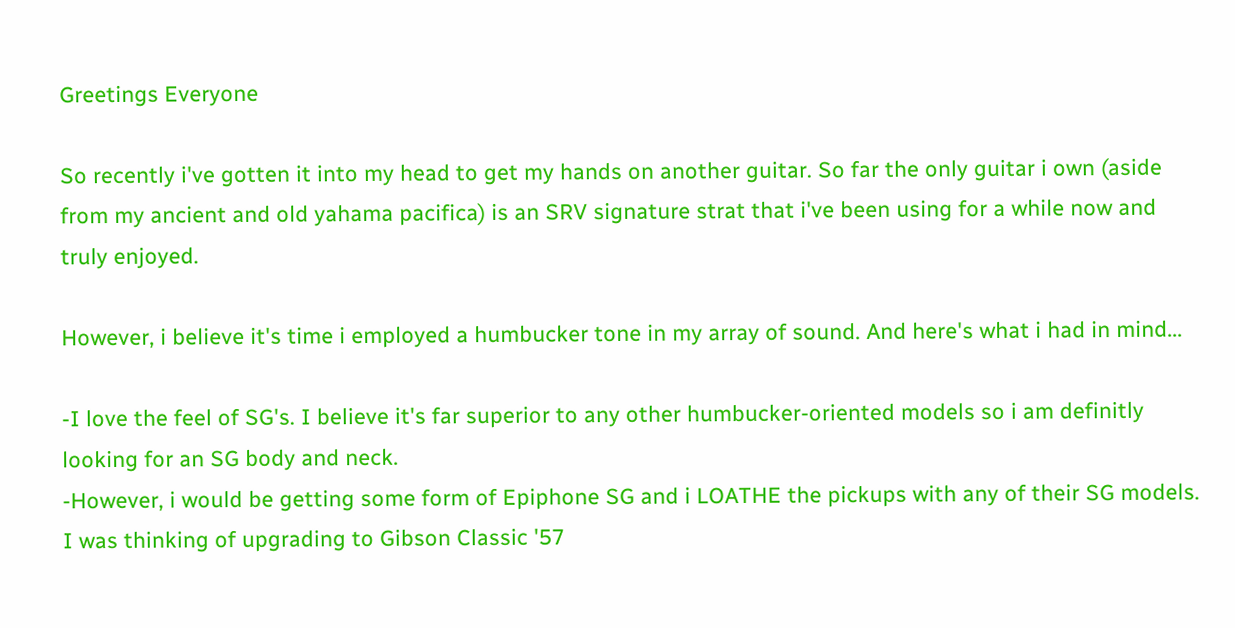Greetings Everyone

So recently i've gotten it into my head to get my hands on another guitar. So far the only guitar i own (aside from my ancient and old yahama pacifica) is an SRV signature strat that i've been using for a while now and truly enjoyed.

However, i believe it's time i employed a humbucker tone in my array of sound. And here's what i had in mind...

-I love the feel of SG's. I believe it's far superior to any other humbucker-oriented models so i am definitly looking for an SG body and neck.
-However, i would be getting some form of Epiphone SG and i LOATHE the pickups with any of their SG models. I was thinking of upgrading to Gibson Classic '57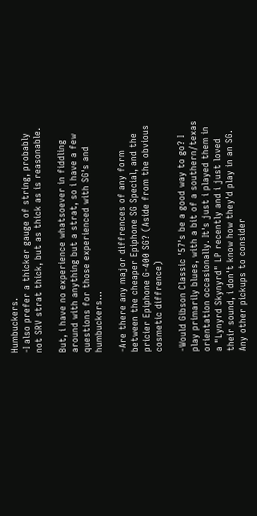Humbuckers.
-I also prefer a thicker gauge of string, probably not SRV strat thick, but as thick as is reasonable.

But, i have no experience whatsoever in fiddling around with anything but a strat, so i have a few questions for those experienced with SG's and humbuckers...

-Are there any major diffrences of any form between the cheaper Epiphone SG Special, and the pricier Epiphone G-400 SG? (Aside from the obvious cosmetic diffrence)

-Would Gibson Classic '57's be a good way to go? I play primarily blues, with a bit of a southern/texas orientation occasionally. It's just i played them in a "Lynyrd Skynyrd" LP recently and i just loved their sound, i don't know how they'd play in an SG. Any other pickups to consider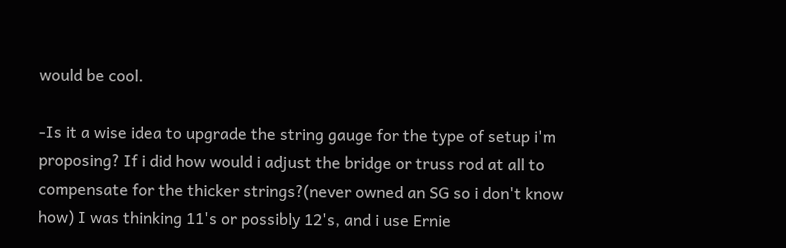would be cool.

-Is it a wise idea to upgrade the string gauge for the type of setup i'm proposing? If i did how would i adjust the bridge or truss rod at all to compensate for the thicker strings?(never owned an SG so i don't know how) I was thinking 11's or possibly 12's, and i use Ernie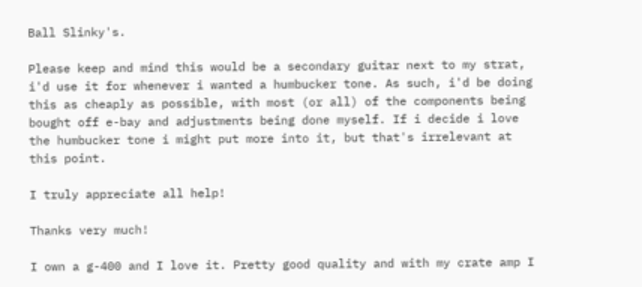Ball Slinky's.

Please keep and mind this would be a secondary guitar next to my strat, i'd use it for whenever i wanted a humbucker tone. As such, i'd be doing this as cheaply as possible, with most (or all) of the components being bought off e-bay and adjustments being done myself. If i decide i love the humbucker tone i might put more into it, but that's irrelevant at this point.

I truly appreciate all help!

Thanks very much!

I own a g-400 and I love it. Pretty good quality and with my crate amp I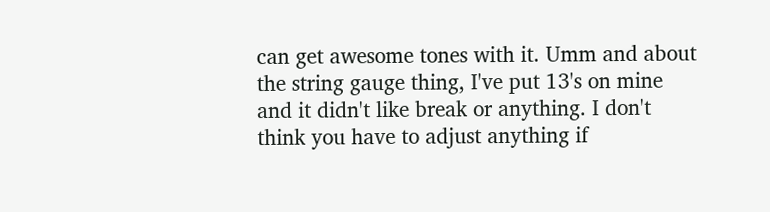can get awesome tones with it. Umm and about the string gauge thing, I've put 13's on mine and it didn't like break or anything. I don't think you have to adjust anything if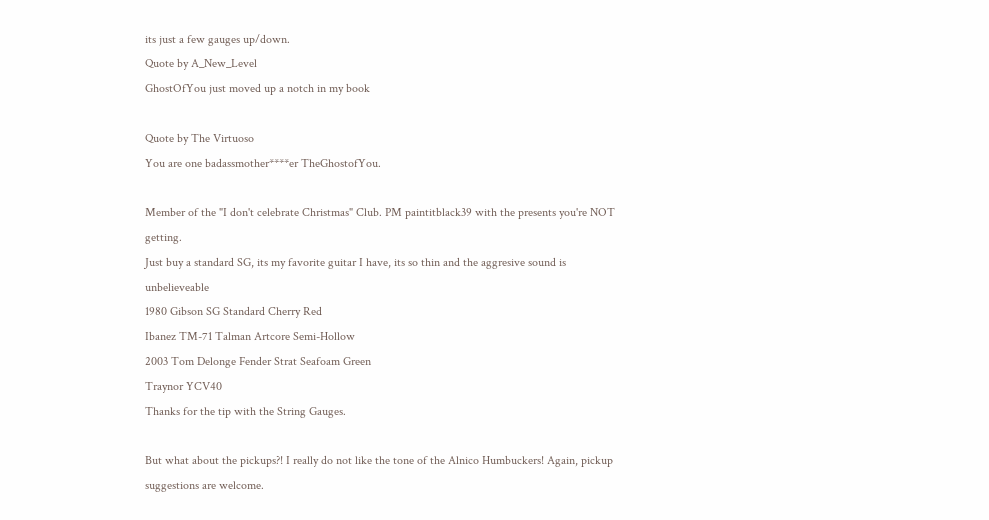its just a few gauges up/down.
Quote by A_New_Level
GhostOfYou just moved up a notch in my book

Quote by The Virtuoso
You are one badassmother****er TheGhostofYou.

Member of the "I don't celebrate Christmas" Club. PM paintitblack39 with the presents you're NOT getting.
Just buy a standard SG, its my favorite guitar I have, its so thin and the aggresive sound is unbelieveable
1980 Gibson SG Standard Cherry Red
Ibanez TM-71 Talman Artcore Semi-Hollow
2003 Tom Delonge Fender Strat Seafoam Green
Traynor YCV40
Thanks for the tip with the String Gauges.

But what about the pickups?! I really do not like the tone of the Alnico Humbuckers! Again, pickup suggestions are welcome.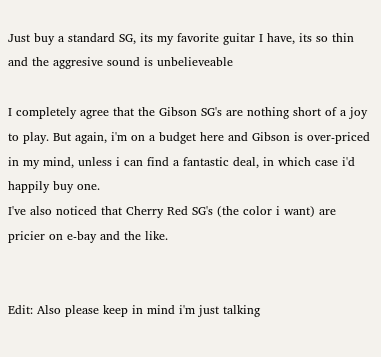Just buy a standard SG, its my favorite guitar I have, its so thin and the aggresive sound is unbelieveable

I completely agree that the Gibson SG's are nothing short of a joy to play. But again, i'm on a budget here and Gibson is over-priced in my mind, unless i can find a fantastic deal, in which case i'd happily buy one.
I've also noticed that Cherry Red SG's (the color i want) are pricier on e-bay and the like.


Edit: Also please keep in mind i'm just talking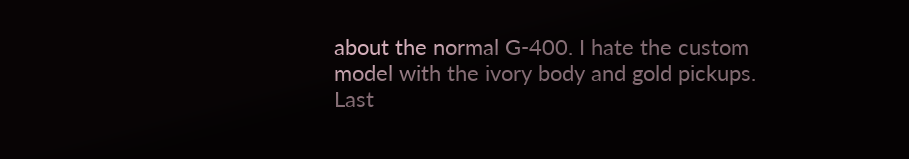about the normal G-400. I hate the custom model with the ivory body and gold pickups.
Last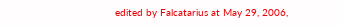edited by Falcatarius at May 29, 2006,